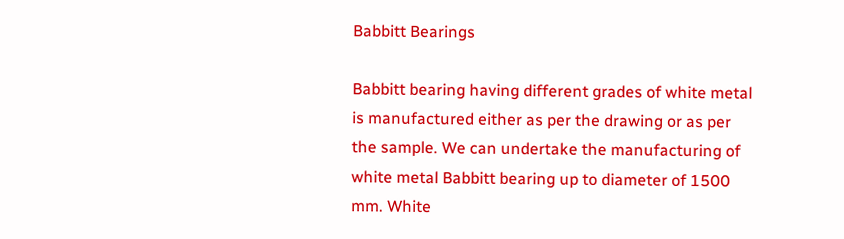Babbitt Bearings

Babbitt bearing having different grades of white metal is manufactured either as per the drawing or as per the sample. We can undertake the manufacturing of white metal Babbitt bearing up to diameter of 1500 mm. White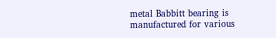metal Babbitt bearing is manufactured for various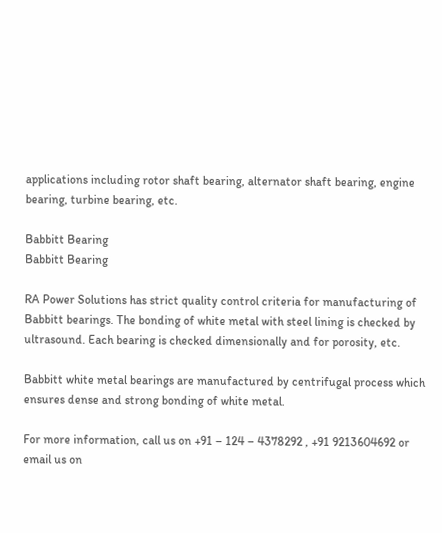applications including rotor shaft bearing, alternator shaft bearing, engine bearing, turbine bearing, etc.

Babbitt Bearing
Babbitt Bearing

RA Power Solutions has strict quality control criteria for manufacturing of Babbitt bearings. The bonding of white metal with steel lining is checked by ultrasound. Each bearing is checked dimensionally and for porosity, etc.

Babbitt white metal bearings are manufactured by centrifugal process which ensures dense and strong bonding of white metal.

For more information, call us on +91 – 124 – 4378292 , +91 9213604692 or email us on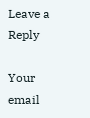Leave a Reply

Your email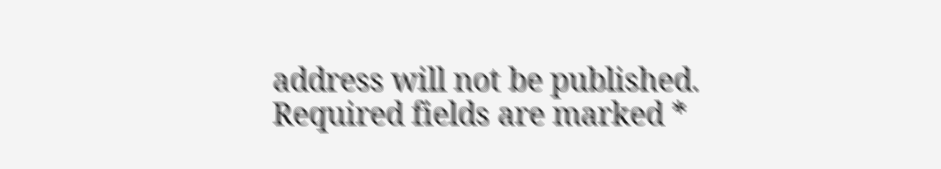address will not be published. Required fields are marked *